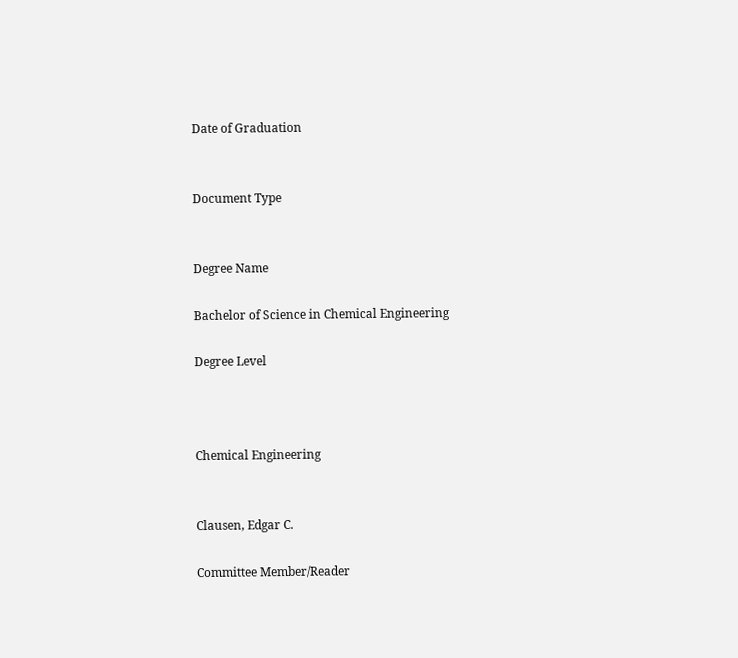Date of Graduation


Document Type


Degree Name

Bachelor of Science in Chemical Engineering

Degree Level



Chemical Engineering


Clausen, Edgar C.

Committee Member/Reader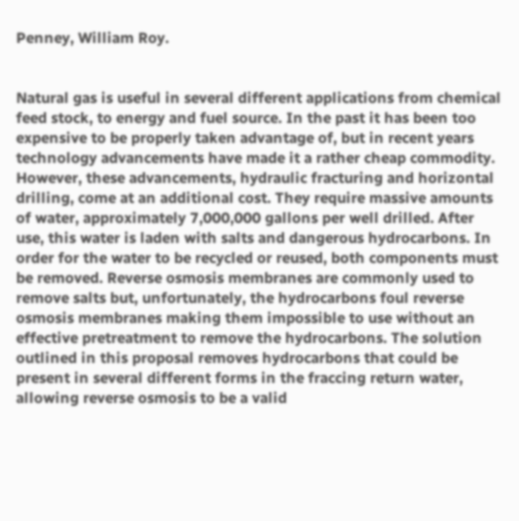Penney, William Roy.


Natural gas is useful in several different applications from chemical feed stock, to energy and fuel source. In the past it has been too expensive to be properly taken advantage of, but in recent years technology advancements have made it a rather cheap commodity. However, these advancements, hydraulic fracturing and horizontal drilling, come at an additional cost. They require massive amounts of water, approximately 7,000,000 gallons per well drilled. After use, this water is laden with salts and dangerous hydrocarbons. In order for the water to be recycled or reused, both components must be removed. Reverse osmosis membranes are commonly used to remove salts but, unfortunately, the hydrocarbons foul reverse osmosis membranes making them impossible to use without an effective pretreatment to remove the hydrocarbons. The solution outlined in this proposal removes hydrocarbons that could be present in several different forms in the fraccing return water, allowing reverse osmosis to be a valid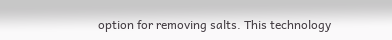option for removing salts. This technology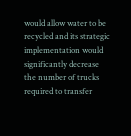would allow water to be recycled and its strategic implementation would significantly decrease the number of trucks required to transfer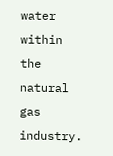water within the natural gas industry.